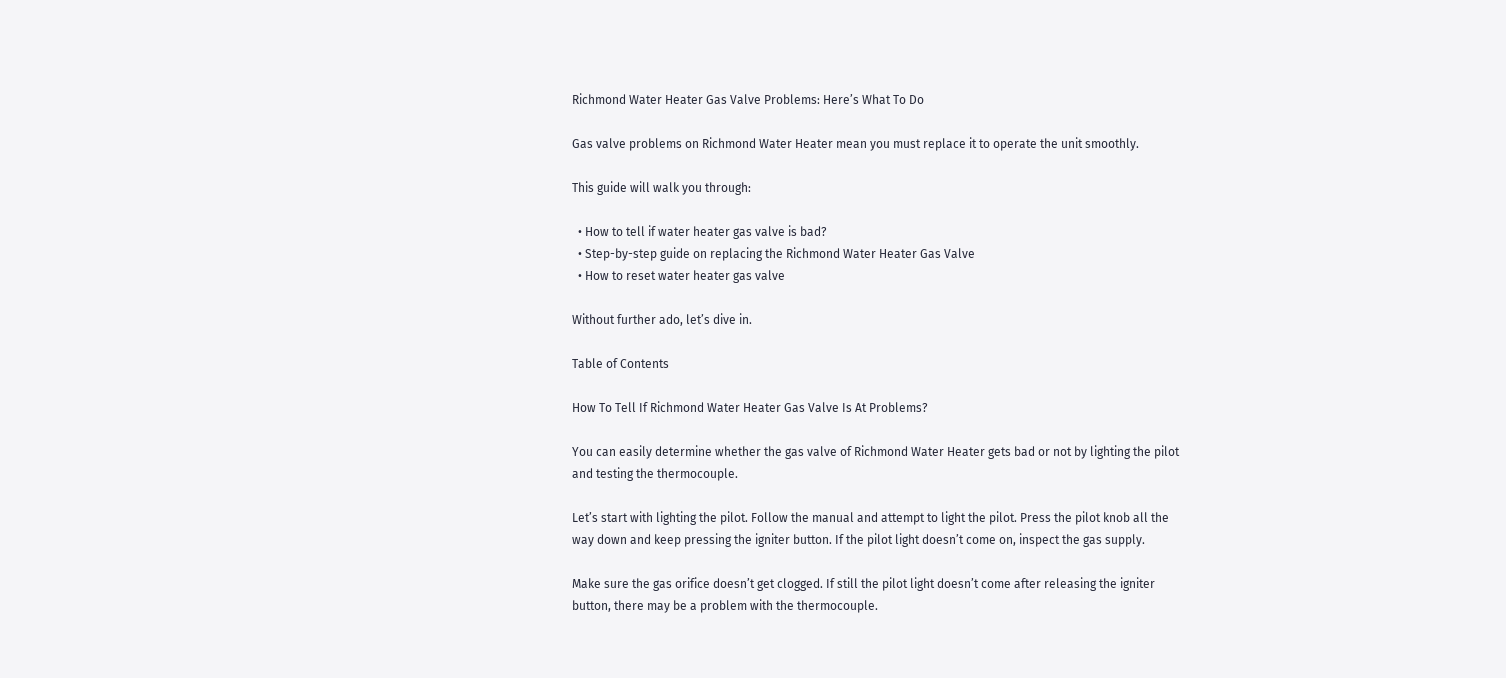Richmond Water Heater Gas Valve Problems: Here’s What To Do

Gas valve problems on Richmond Water Heater mean you must replace it to operate the unit smoothly.

This guide will walk you through:

  • How to tell if water heater gas valve is bad?
  • Step-by-step guide on replacing the Richmond Water Heater Gas Valve
  • How to reset water heater gas valve

Without further ado, let’s dive in.

Table of Contents

How To Tell If Richmond Water Heater Gas Valve Is At Problems?

You can easily determine whether the gas valve of Richmond Water Heater gets bad or not by lighting the pilot and testing the thermocouple.

Let’s start with lighting the pilot. Follow the manual and attempt to light the pilot. Press the pilot knob all the way down and keep pressing the igniter button. If the pilot light doesn’t come on, inspect the gas supply.

Make sure the gas orifice doesn’t get clogged. If still the pilot light doesn’t come after releasing the igniter button, there may be a problem with the thermocouple.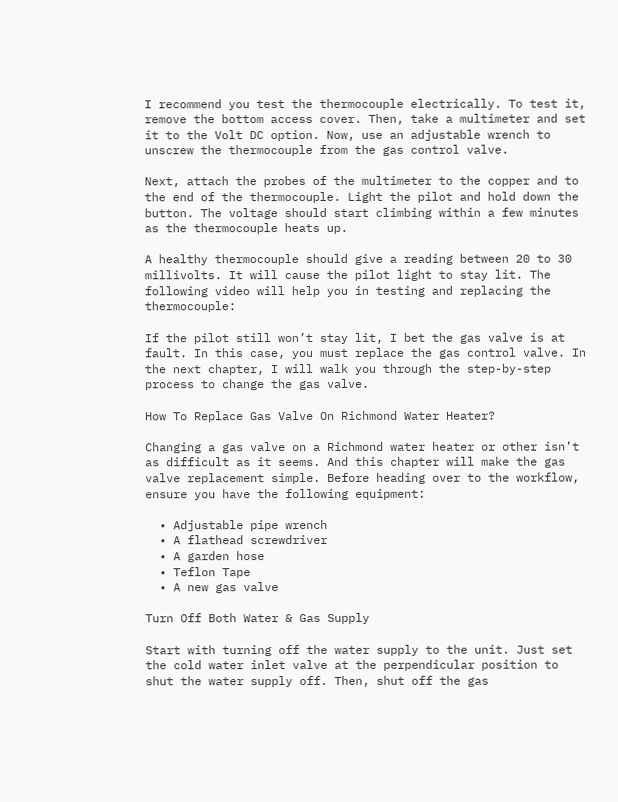I recommend you test the thermocouple electrically. To test it, remove the bottom access cover. Then, take a multimeter and set it to the Volt DC option. Now, use an adjustable wrench to unscrew the thermocouple from the gas control valve.

Next, attach the probes of the multimeter to the copper and to the end of the thermocouple. Light the pilot and hold down the button. The voltage should start climbing within a few minutes as the thermocouple heats up.

A healthy thermocouple should give a reading between 20 to 30 millivolts. It will cause the pilot light to stay lit. The following video will help you in testing and replacing the thermocouple:

If the pilot still won’t stay lit, I bet the gas valve is at fault. In this case, you must replace the gas control valve. In the next chapter, I will walk you through the step-by-step process to change the gas valve.

How To Replace Gas Valve On Richmond Water Heater?

Changing a gas valve on a Richmond water heater or other isn’t as difficult as it seems. And this chapter will make the gas valve replacement simple. Before heading over to the workflow, ensure you have the following equipment:

  • Adjustable pipe wrench
  • A flathead screwdriver
  • A garden hose
  • Teflon Tape
  • A new gas valve

Turn Off Both Water & Gas Supply

Start with turning off the water supply to the unit. Just set the cold water inlet valve at the perpendicular position to shut the water supply off. Then, shut off the gas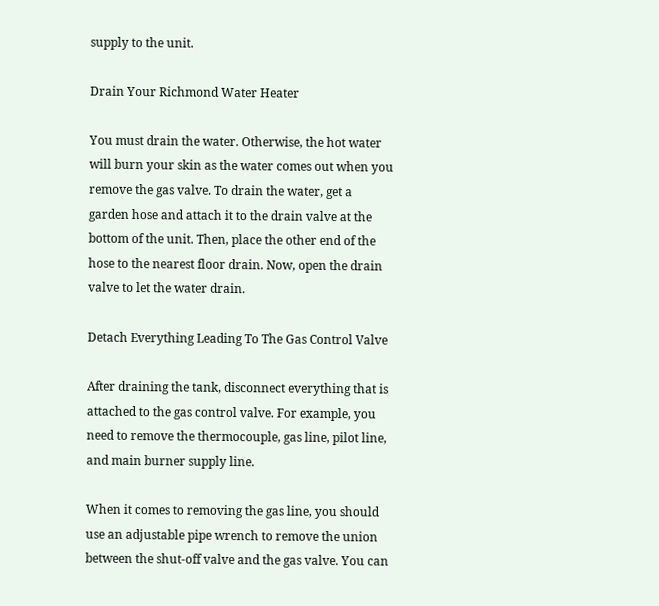supply to the unit.

Drain Your Richmond Water Heater

You must drain the water. Otherwise, the hot water will burn your skin as the water comes out when you remove the gas valve. To drain the water, get a garden hose and attach it to the drain valve at the bottom of the unit. Then, place the other end of the hose to the nearest floor drain. Now, open the drain valve to let the water drain.

Detach Everything Leading To The Gas Control Valve

After draining the tank, disconnect everything that is attached to the gas control valve. For example, you need to remove the thermocouple, gas line, pilot line, and main burner supply line.

When it comes to removing the gas line, you should use an adjustable pipe wrench to remove the union between the shut-off valve and the gas valve. You can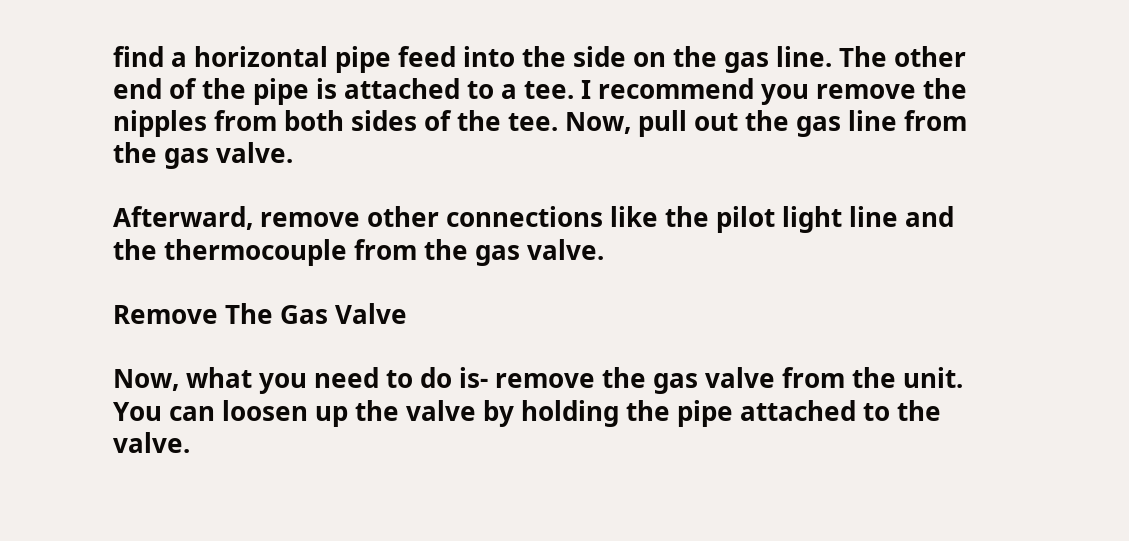find a horizontal pipe feed into the side on the gas line. The other end of the pipe is attached to a tee. I recommend you remove the nipples from both sides of the tee. Now, pull out the gas line from the gas valve.

Afterward, remove other connections like the pilot light line and the thermocouple from the gas valve.

Remove The Gas Valve

Now, what you need to do is- remove the gas valve from the unit. You can loosen up the valve by holding the pipe attached to the valve.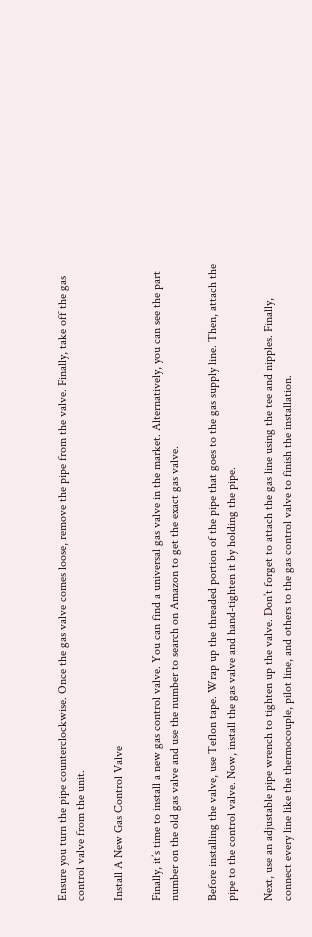Ensure you turn the pipe counterclockwise. Once the gas valve comes loose, remove the pipe from the valve. Finally, take off the gas control valve from the unit.

Install A New Gas Control Valve

Finally, it’s time to install a new gas control valve. You can find a universal gas valve in the market. Alternatively, you can see the part number on the old gas valve and use the number to search on Amazon to get the exact gas valve.

Before installing the valve, use Teflon tape. Wrap up the threaded portion of the pipe that goes to the gas supply line. Then, attach the pipe to the control valve. Now, install the gas valve and hand-tighten it by holding the pipe.

Next, use an adjustable pipe wrench to tighten up the valve. Don’t forget to attach the gas line using the tee and nipples. Finally, connect every line like the thermocouple, pilot line, and others to the gas control valve to finish the installation.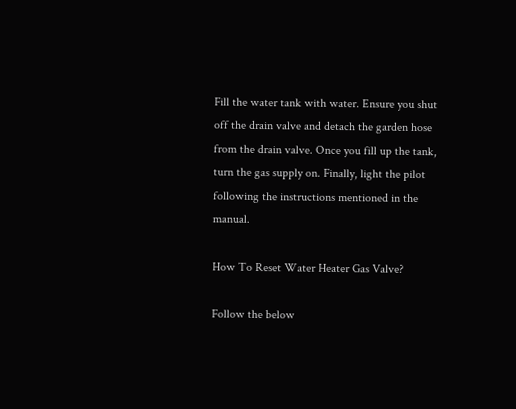Fill the water tank with water. Ensure you shut off the drain valve and detach the garden hose from the drain valve. Once you fill up the tank, turn the gas supply on. Finally, light the pilot following the instructions mentioned in the manual.

How To Reset Water Heater Gas Valve?

Follow the below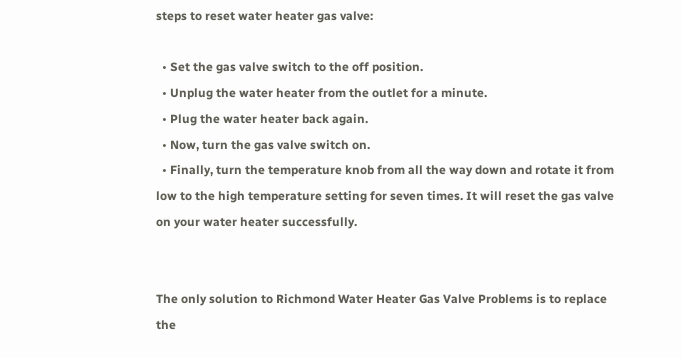steps to reset water heater gas valve:

  • Set the gas valve switch to the off position.
  • Unplug the water heater from the outlet for a minute.
  • Plug the water heater back again.
  • Now, turn the gas valve switch on.
  • Finally, turn the temperature knob from all the way down and rotate it from low to the high temperature setting for seven times. It will reset the gas valve on your water heater successfully.


The only solution to Richmond Water Heater Gas Valve Problems is to replace the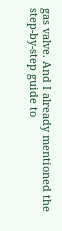gas valve. And I already mentioned the step-by-step guide to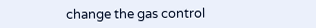change the gas control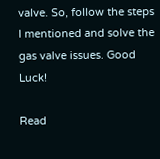valve. So, follow the steps I mentioned and solve the gas valve issues. Good Luck!

Read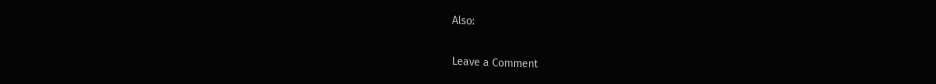Also:

Leave a Comment